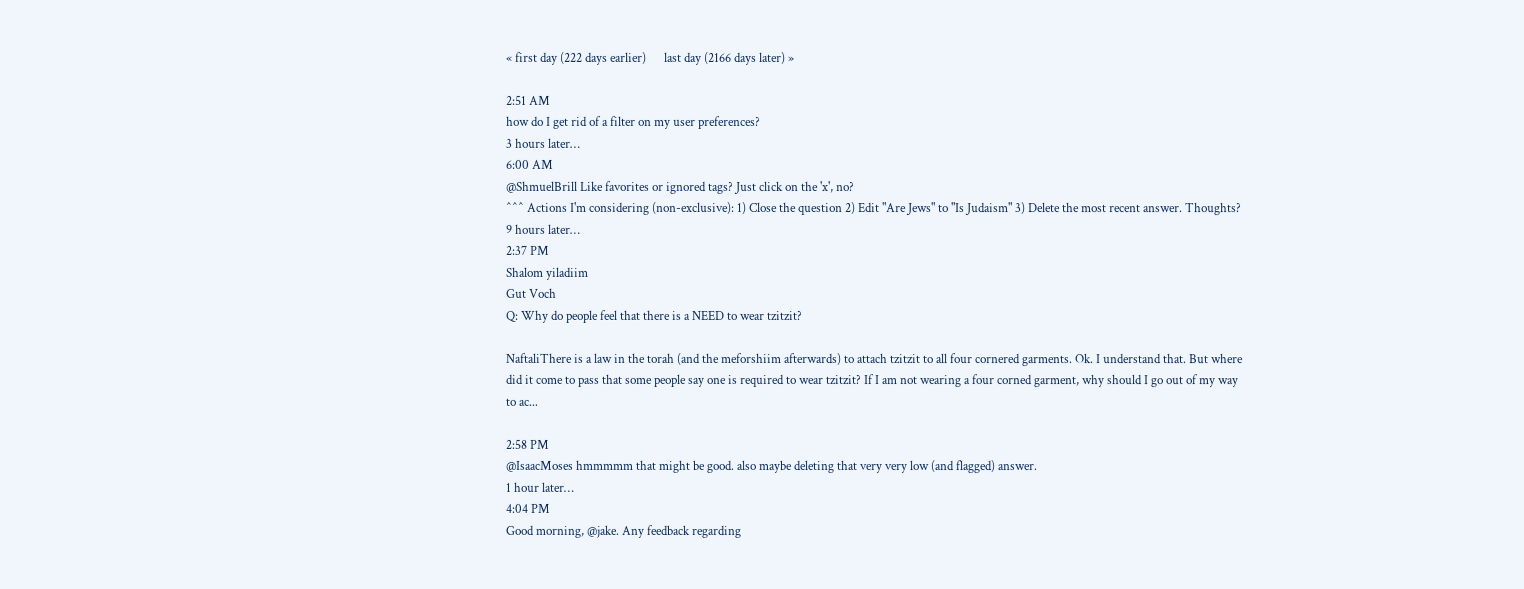« first day (222 days earlier)      last day (2166 days later) »

2:51 AM
how do I get rid of a filter on my user preferences?
3 hours later…
6:00 AM
@ShmuelBrill Like favorites or ignored tags? Just click on the 'x', no?
^^^ Actions I'm considering (non-exclusive): 1) Close the question 2) Edit "Are Jews" to "Is Judaism" 3) Delete the most recent answer. Thoughts?
9 hours later…
2:37 PM
Shalom yiladiim
Gut Voch
Q: Why do people feel that there is a NEED to wear tzitzit?

NaftaliThere is a law in the torah (and the meforshiim afterwards) to attach tzitzit to all four cornered garments. Ok. I understand that. But where did it come to pass that some people say one is required to wear tzitzit? If I am not wearing a four corned garment, why should I go out of my way to ac...

2:58 PM
@IsaacMoses hmmmmm that might be good. also maybe deleting that very very low (and flagged) answer.
1 hour later…
4:04 PM
Good morning, @jake. Any feedback regarding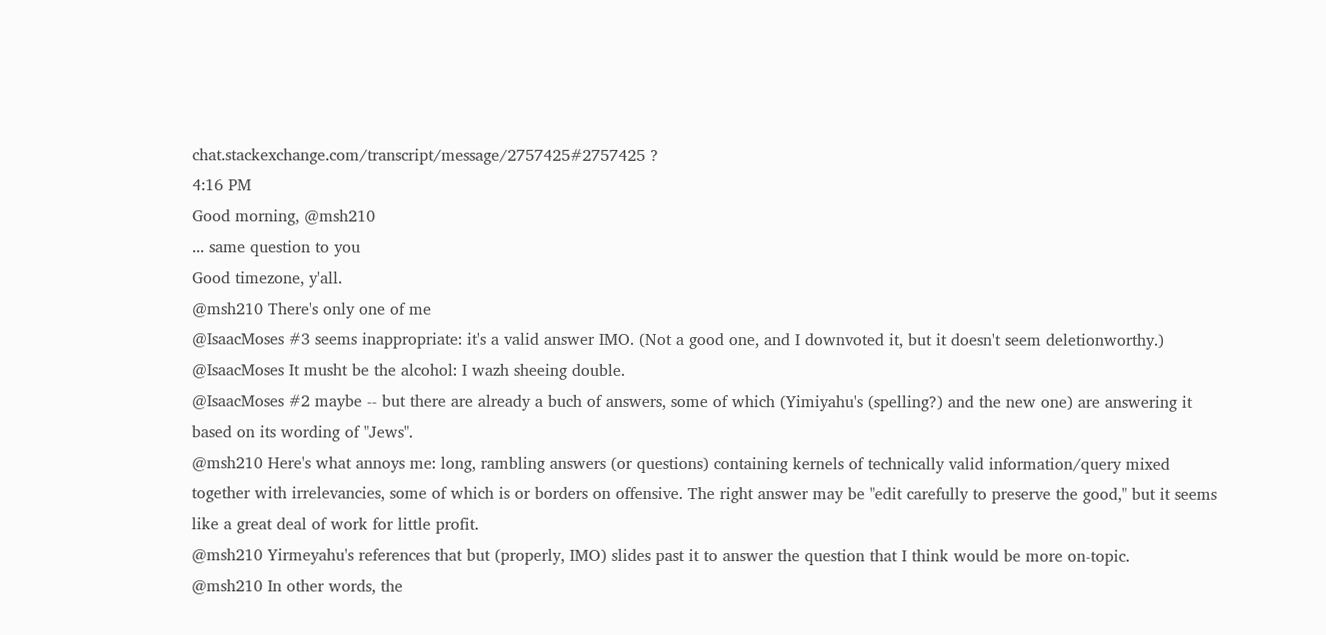chat.stackexchange.com/transcript/message/2757425#2757425 ?
4:16 PM
Good morning, @msh210
... same question to you
Good timezone, y'all.
@msh210 There's only one of me
@IsaacMoses #3 seems inappropriate: it's a valid answer IMO. (Not a good one, and I downvoted it, but it doesn't seem deletionworthy.)
@IsaacMoses It musht be the alcohol: I wazh sheeing double.
@IsaacMoses #2 maybe -- but there are already a buch of answers, some of which (Yimiyahu's (spelling?) and the new one) are answering it based on its wording of "Jews".
@msh210 Here's what annoys me: long, rambling answers (or questions) containing kernels of technically valid information/query mixed together with irrelevancies, some of which is or borders on offensive. The right answer may be "edit carefully to preserve the good," but it seems like a great deal of work for little profit.
@msh210 Yirmeyahu's references that but (properly, IMO) slides past it to answer the question that I think would be more on-topic.
@msh210 In other words, the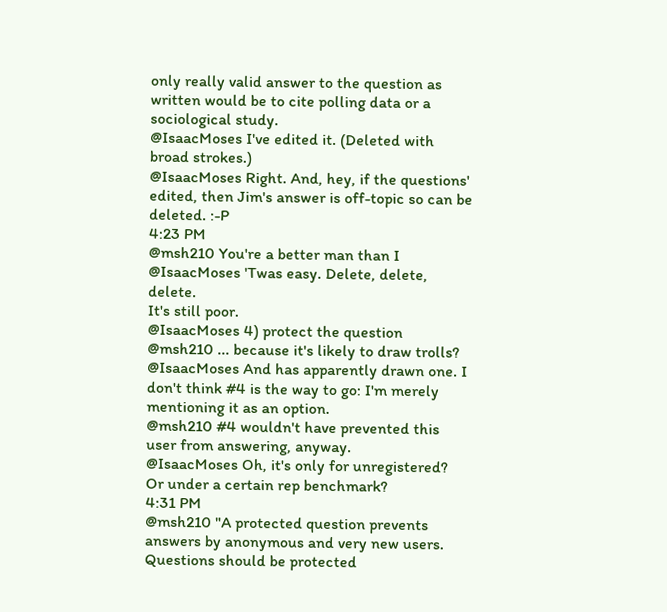only really valid answer to the question as written would be to cite polling data or a sociological study.
@IsaacMoses I've edited it. (Deleted with broad strokes.)
@IsaacMoses Right. And, hey, if the questions' edited, then Jim's answer is off-topic so can be deleted. :-P
4:23 PM
@msh210 You're a better man than I
@IsaacMoses 'Twas easy. Delete, delete, delete.
It's still poor.
@IsaacMoses 4) protect the question
@msh210 ... because it's likely to draw trolls?
@IsaacMoses And has apparently drawn one. I don't think #4 is the way to go: I'm merely mentioning it as an option.
@msh210 #4 wouldn't have prevented this user from answering, anyway.
@IsaacMoses Oh, it's only for unregistered? Or under a certain rep benchmark?
4:31 PM
@msh210 "A protected question prevents answers by anonymous and very new users. Questions should be protected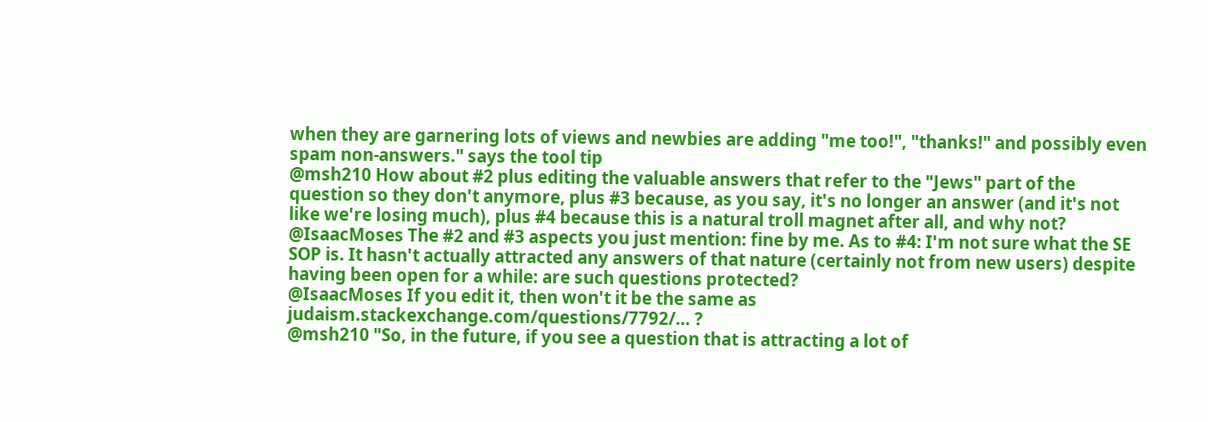when they are garnering lots of views and newbies are adding "me too!", "thanks!" and possibly even spam non-answers." says the tool tip
@msh210 How about #2 plus editing the valuable answers that refer to the "Jews" part of the question so they don't anymore, plus #3 because, as you say, it's no longer an answer (and it's not like we're losing much), plus #4 because this is a natural troll magnet after all, and why not?
@IsaacMoses The #2 and #3 aspects you just mention: fine by me. As to #4: I'm not sure what the SE SOP is. It hasn't actually attracted any answers of that nature (certainly not from new users) despite having been open for a while: are such questions protected?
@IsaacMoses If you edit it, then won't it be the same as judaism.stackexchange.com/questions/7792/… ?
@msh210 "So, in the future, if you see a question that is attracting a lot of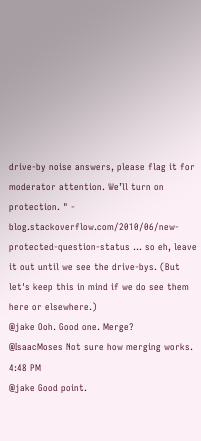drive-by noise answers, please flag it for moderator attention. We’ll turn on protection. " - blog.stackoverflow.com/2010/06/new-protected-question-status ... so eh, leave it out until we see the drive-bys. (But let's keep this in mind if we do see them here or elsewhere.)
@jake Ooh. Good one. Merge?
@IsaacMoses Not sure how merging works.
4:48 PM
@jake Good point.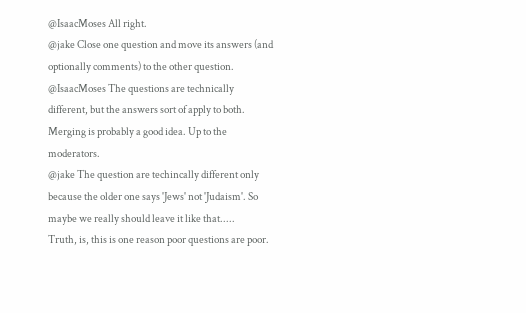@IsaacMoses All right.
@jake Close one question and move its answers (and optionally comments) to the other question.
@IsaacMoses The questions are technically different, but the answers sort of apply to both. Merging is probably a good idea. Up to the moderators.
@jake The question are techincally different only because the older one says 'Jews' not 'Judaism'. So maybe we really should leave it like that.....
Truth, is, this is one reason poor questions are poor.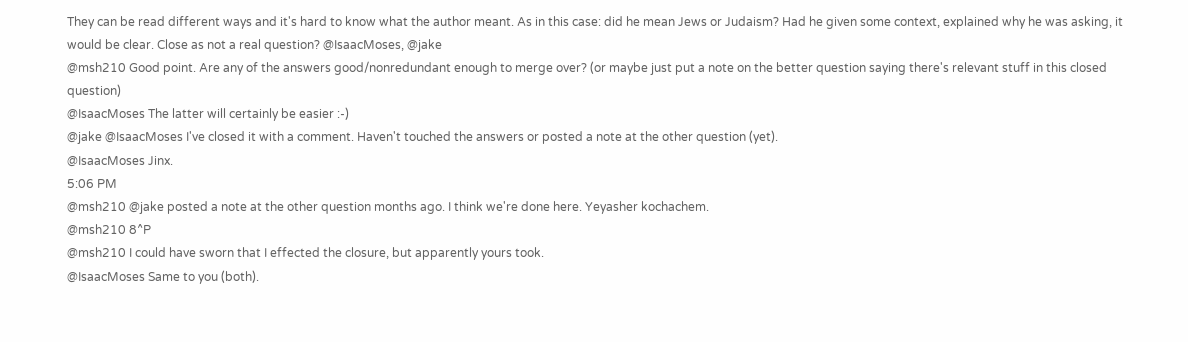They can be read different ways and it's hard to know what the author meant. As in this case: did he mean Jews or Judaism? Had he given some context, explained why he was asking, it would be clear. Close as not a real question? @IsaacMoses, @jake
@msh210 Good point. Are any of the answers good/nonredundant enough to merge over? (or maybe just put a note on the better question saying there's relevant stuff in this closed question)
@IsaacMoses The latter will certainly be easier :-)
@jake @IsaacMoses I've closed it with a comment. Haven't touched the answers or posted a note at the other question (yet).
@IsaacMoses Jinx.
5:06 PM
@msh210 @jake posted a note at the other question months ago. I think we're done here. Yeyasher kochachem.
@msh210 8^P
@msh210 I could have sworn that I effected the closure, but apparently yours took.
@IsaacMoses Same to you (both).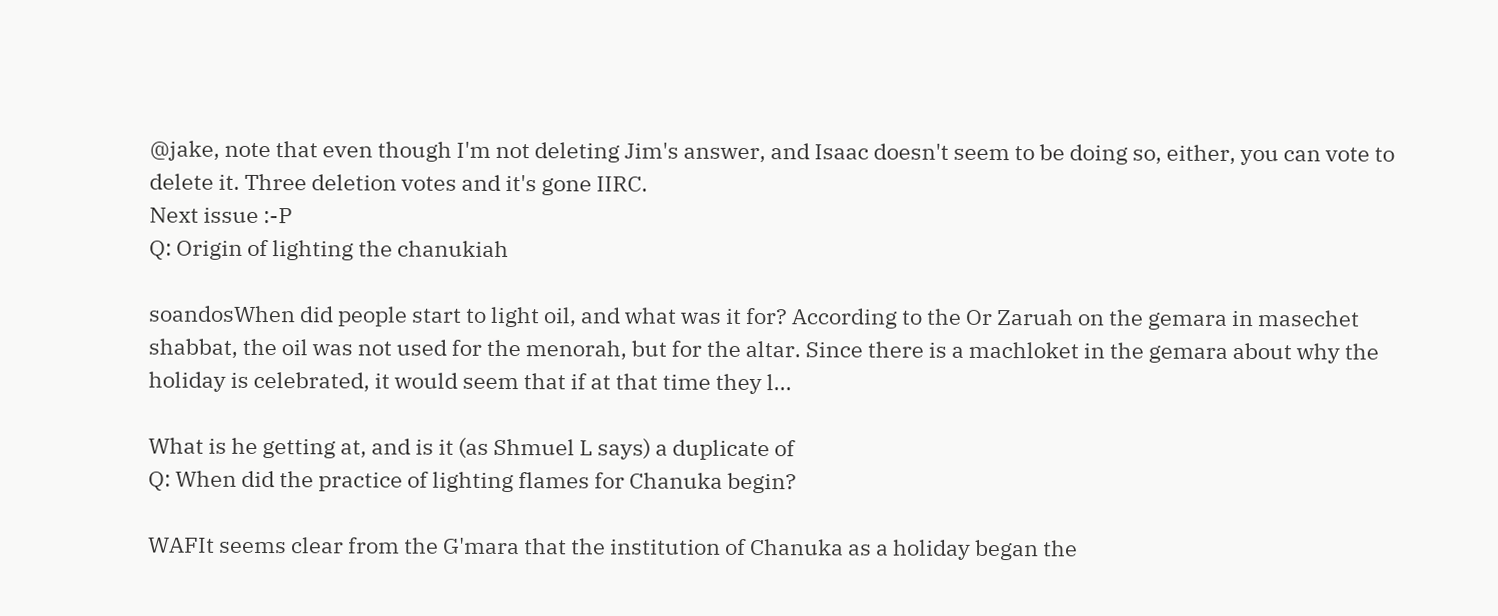@jake, note that even though I'm not deleting Jim's answer, and Isaac doesn't seem to be doing so, either, you can vote to delete it. Three deletion votes and it's gone IIRC.
Next issue :-P
Q: Origin of lighting the chanukiah

soandosWhen did people start to light oil, and what was it for? According to the Or Zaruah on the gemara in masechet shabbat, the oil was not used for the menorah, but for the altar. Since there is a machloket in the gemara about why the holiday is celebrated, it would seem that if at that time they l...

What is he getting at, and is it (as Shmuel L says) a duplicate of
Q: When did the practice of lighting flames for Chanuka begin?

WAFIt seems clear from the G'mara that the institution of Chanuka as a holiday began the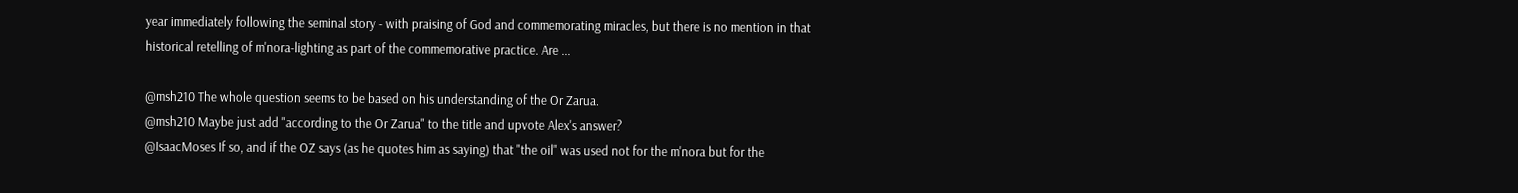year immediately following the seminal story - with praising of God and commemorating miracles, but there is no mention in that historical retelling of m'nora-lighting as part of the commemorative practice. Are ...

@msh210 The whole question seems to be based on his understanding of the Or Zarua.
@msh210 Maybe just add "according to the Or Zarua" to the title and upvote Alex's answer?
@IsaacMoses If so, and if the OZ says (as he quotes him as saying) that "the oil" was used not for the m'nora but for the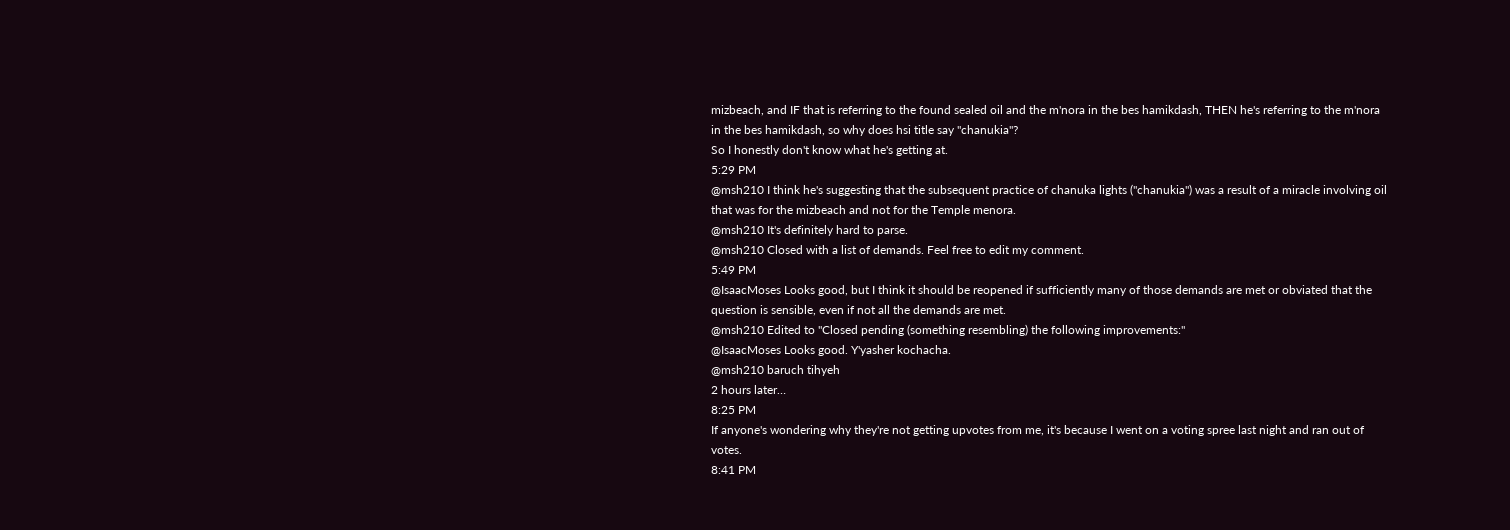mizbeach, and IF that is referring to the found sealed oil and the m'nora in the bes hamikdash, THEN he's referring to the m'nora in the bes hamikdash, so why does hsi title say "chanukia"?
So I honestly don't know what he's getting at.
5:29 PM
@msh210 I think he's suggesting that the subsequent practice of chanuka lights ("chanukia") was a result of a miracle involving oil that was for the mizbeach and not for the Temple menora.
@msh210 It's definitely hard to parse.
@msh210 Closed with a list of demands. Feel free to edit my comment.
5:49 PM
@IsaacMoses Looks good, but I think it should be reopened if sufficiently many of those demands are met or obviated that the question is sensible, even if not all the demands are met.
@msh210 Edited to "Closed pending (something resembling) the following improvements:"
@IsaacMoses Looks good. Y'yasher kochacha.
@msh210 baruch tihyeh
2 hours later…
8:25 PM
If anyone's wondering why they're not getting upvotes from me, it's because I went on a voting spree last night and ran out of votes.
8:41 PM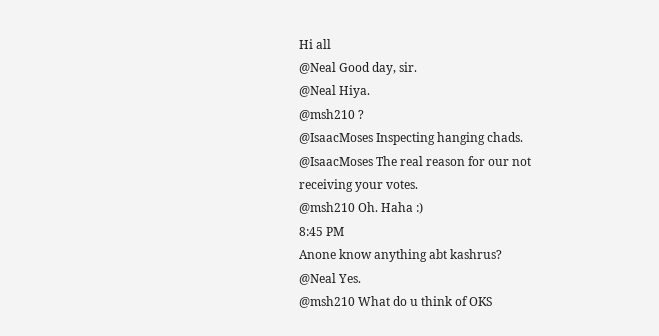Hi all
@Neal Good day, sir.
@Neal Hiya.
@msh210 ?
@IsaacMoses Inspecting hanging chads.
@IsaacMoses The real reason for our not receiving your votes.
@msh210 Oh. Haha :)
8:45 PM
Anone know anything abt kashrus?
@Neal Yes.
@msh210 What do u think of OKS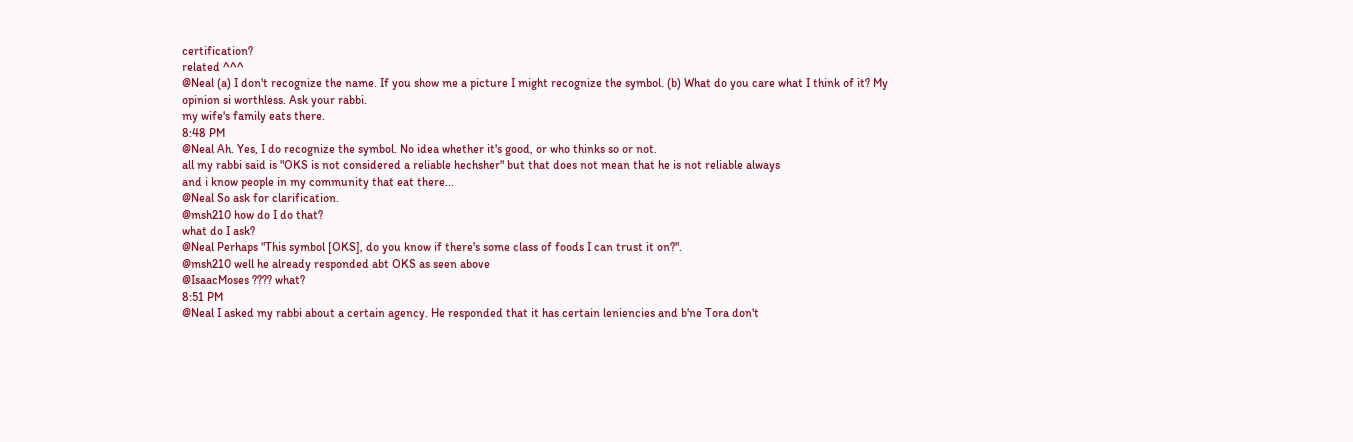certification?
related ^^^
@Neal (a) I don't recognize the name. If you show me a picture I might recognize the symbol. (b) What do you care what I think of it? My opinion si worthless. Ask your rabbi.
my wife's family eats there.
8:48 PM
@Neal Ah. Yes, I do recognize the symbol. No idea whether it's good, or who thinks so or not.
all my rabbi said is "OKS is not considered a reliable hechsher" but that does not mean that he is not reliable always
and i know people in my community that eat there...
@Neal So ask for clarification.
@msh210 how do I do that?
what do I ask?
@Neal Perhaps "This symbol [OKS], do you know if there's some class of foods I can trust it on?".
@msh210 well he already responded abt OKS as seen above
@IsaacMoses ???? what?
8:51 PM
@Neal I asked my rabbi about a certain agency. He responded that it has certain leniencies and b'ne Tora don't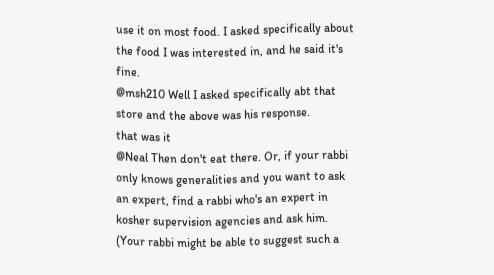use it on most food. I asked specifically about the food I was interested in, and he said it's fine.
@msh210 Well I asked specifically abt that store and the above was his response.
that was it
@Neal Then don't eat there. Or, if your rabbi only knows generalities and you want to ask an expert, find a rabbi who's an expert in kosher supervision agencies and ask him. (Your rabbi might be able to suggest such a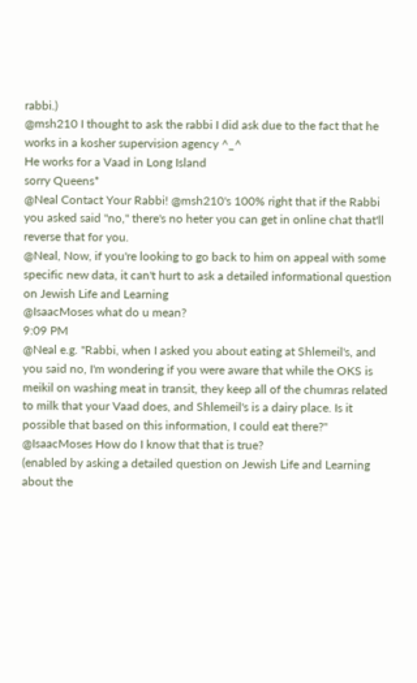rabbi.)
@msh210 I thought to ask the rabbi I did ask due to the fact that he works in a kosher supervision agency ^_^
He works for a Vaad in Long Island
sorry Queens*
@Neal Contact Your Rabbi! @msh210's 100% right that if the Rabbi you asked said "no," there's no heter you can get in online chat that'll reverse that for you.
@Neal, Now, if you're looking to go back to him on appeal with some specific new data, it can't hurt to ask a detailed informational question on Jewish Life and Learning
@IsaacMoses what do u mean?
9:09 PM
@Neal e.g. "Rabbi, when I asked you about eating at Shlemeil's, and you said no, I'm wondering if you were aware that while the OKS is meikil on washing meat in transit, they keep all of the chumras related to milk that your Vaad does, and Shlemeil's is a dairy place. Is it possible that based on this information, I could eat there?"
@IsaacMoses How do I know that that is true?
(enabled by asking a detailed question on Jewish Life and Learning about the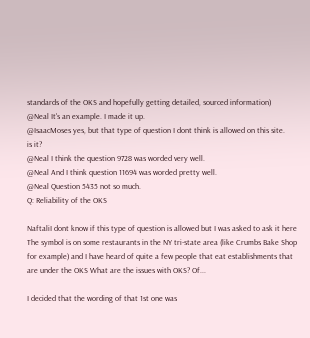standards of the OKS and hopefully getting detailed, sourced information)
@Neal It's an example. I made it up.
@IsaacMoses yes, but that type of question I dont think is allowed on this site.
is it?
@Neal I think the question 9728 was worded very well.
@Neal And I think question 11694 was worded pretty well.
@Neal Question 5435 not so much.
Q: Reliability of the OKS

NaftaliI dont know if this type of question is allowed but I was asked to ask it here The symbol is on some restaurants in the NY tri-state area (like Crumbs Bake Shop for example) and I have heard of quite a few people that eat establishments that are under the OKS What are the issues with OKS? Of...

I decided that the wording of that 1st one was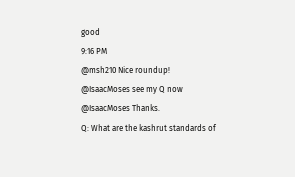good
9:16 PM
@msh210 Nice roundup!
@IsaacMoses see my Q now
@IsaacMoses Thanks.
Q: What are the kashrut standards of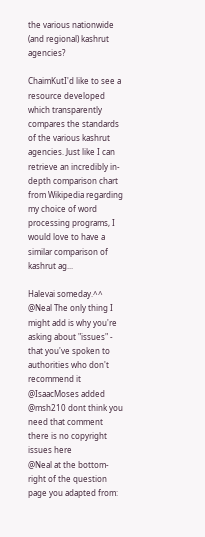the various nationwide (and regional) kashrut agencies?

ChaimKutI'd like to see a resource developed which transparently compares the standards of the various kashrut agencies. Just like I can retrieve an incredibly in-depth comparison chart from Wikipedia regarding my choice of word processing programs, I would love to have a similar comparison of kashrut ag...

Halevai someday.^^
@Neal The only thing I might add is why you're asking about "issues" - that you've spoken to authorities who don't recommend it
@IsaacMoses added
@msh210 dont think you need that comment
there is no copyright issues here
@Neal at the bottom-right of the question page you adapted from: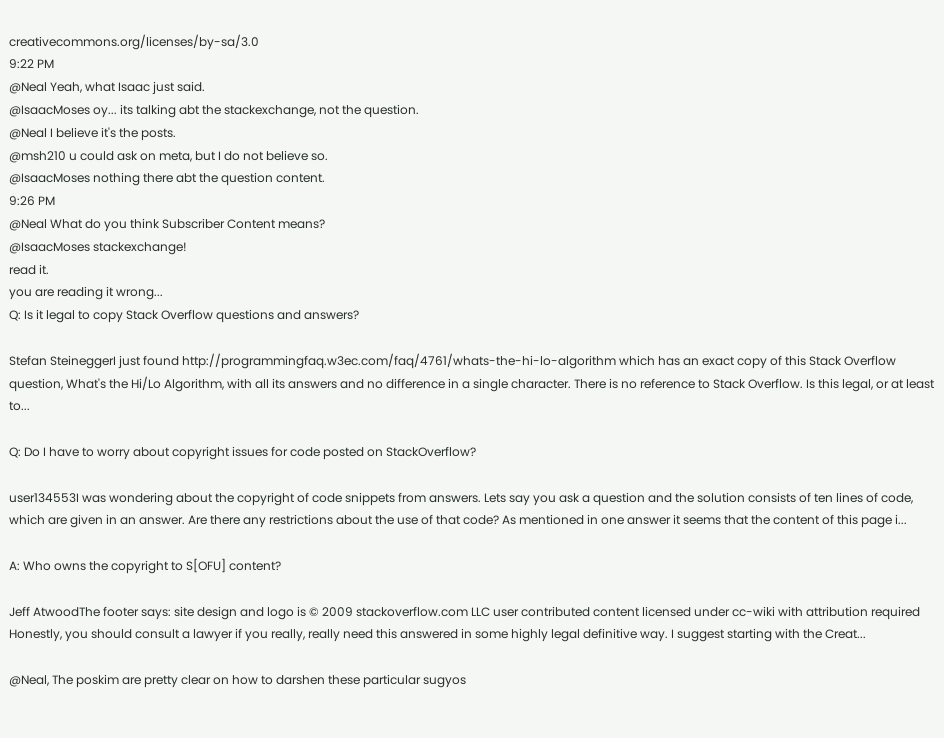creativecommons.org/licenses/by-sa/3.0
9:22 PM
@Neal Yeah, what Isaac just said.
@IsaacMoses oy... its talking abt the stackexchange, not the question.
@Neal I believe it's the posts.
@msh210 u could ask on meta, but I do not believe so.
@IsaacMoses nothing there abt the question content.
9:26 PM
@Neal What do you think Subscriber Content means?
@IsaacMoses stackexchange!
read it.
you are reading it wrong...
Q: Is it legal to copy Stack Overflow questions and answers?

Stefan SteineggerI just found http://programmingfaq.w3ec.com/faq/4761/whats-the-hi-lo-algorithm which has an exact copy of this Stack Overflow question, What's the Hi/Lo Algorithm, with all its answers and no difference in a single character. There is no reference to Stack Overflow. Is this legal, or at least to...

Q: Do I have to worry about copyright issues for code posted on StackOverflow?

user134553I was wondering about the copyright of code snippets from answers. Lets say you ask a question and the solution consists of ten lines of code, which are given in an answer. Are there any restrictions about the use of that code? As mentioned in one answer it seems that the content of this page i...

A: Who owns the copyright to S[OFU] content?

Jeff AtwoodThe footer says: site design and logo is © 2009 stackoverflow.com LLC user contributed content licensed under cc-wiki with attribution required Honestly, you should consult a lawyer if you really, really need this answered in some highly legal definitive way. I suggest starting with the Creat...

@Neal, The poskim are pretty clear on how to darshen these particular sugyos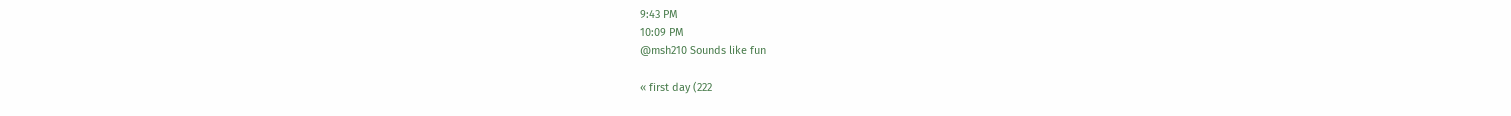9:43 PM
10:09 PM
@msh210 Sounds like fun

« first day (222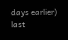days earlier)      last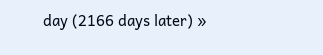day (2166 days later) »